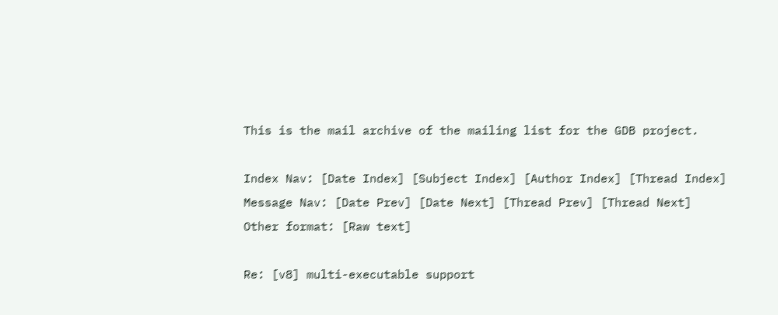This is the mail archive of the mailing list for the GDB project.

Index Nav: [Date Index] [Subject Index] [Author Index] [Thread Index]
Message Nav: [Date Prev] [Date Next] [Thread Prev] [Thread Next]
Other format: [Raw text]

Re: [v8] multi-executable support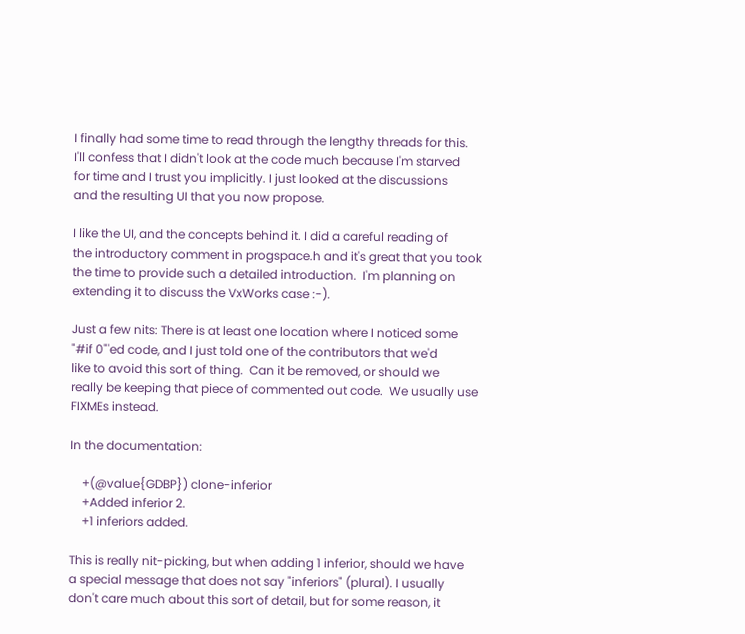I finally had some time to read through the lengthy threads for this.
I'll confess that I didn't look at the code much because I'm starved
for time and I trust you implicitly. I just looked at the discussions
and the resulting UI that you now propose.

I like the UI, and the concepts behind it. I did a careful reading of
the introductory comment in progspace.h and it's great that you took
the time to provide such a detailed introduction.  I'm planning on
extending it to discuss the VxWorks case :-).

Just a few nits: There is at least one location where I noticed some
"#if 0"'ed code, and I just told one of the contributors that we'd
like to avoid this sort of thing.  Can it be removed, or should we
really be keeping that piece of commented out code.  We usually use
FIXMEs instead.

In the documentation:

    +(@value{GDBP}) clone-inferior
    +Added inferior 2.
    +1 inferiors added.

This is really nit-picking, but when adding 1 inferior, should we have
a special message that does not say "inferiors" (plural). I usually
don't care much about this sort of detail, but for some reason, it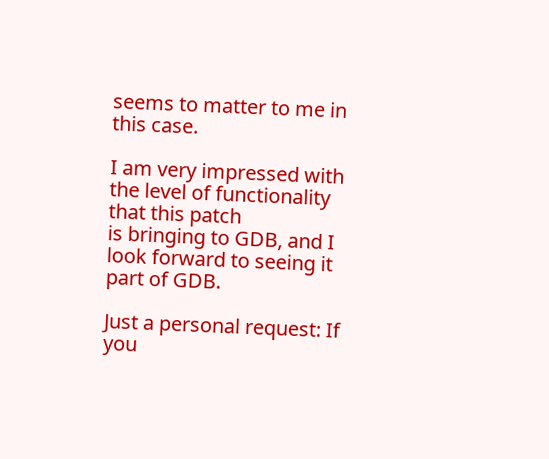seems to matter to me in this case.

I am very impressed with the level of functionality that this patch
is bringing to GDB, and I look forward to seeing it part of GDB.

Just a personal request: If you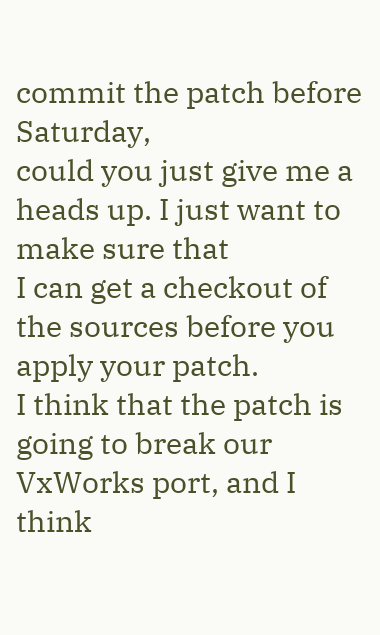commit the patch before Saturday,
could you just give me a heads up. I just want to make sure that
I can get a checkout of the sources before you apply your patch.
I think that the patch is going to break our VxWorks port, and I think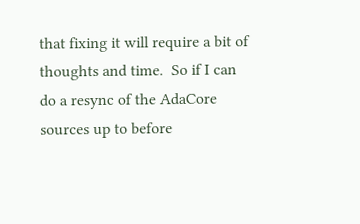that fixing it will require a bit of thoughts and time.  So if I can
do a resync of the AdaCore sources up to before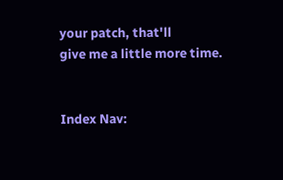your patch, that'll
give me a little more time.


Index Nav: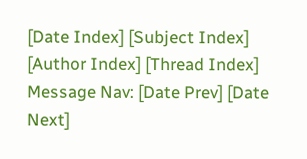[Date Index] [Subject Index] [Author Index] [Thread Index]
Message Nav: [Date Prev] [Date Next]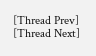[Thread Prev] [Thread Next]